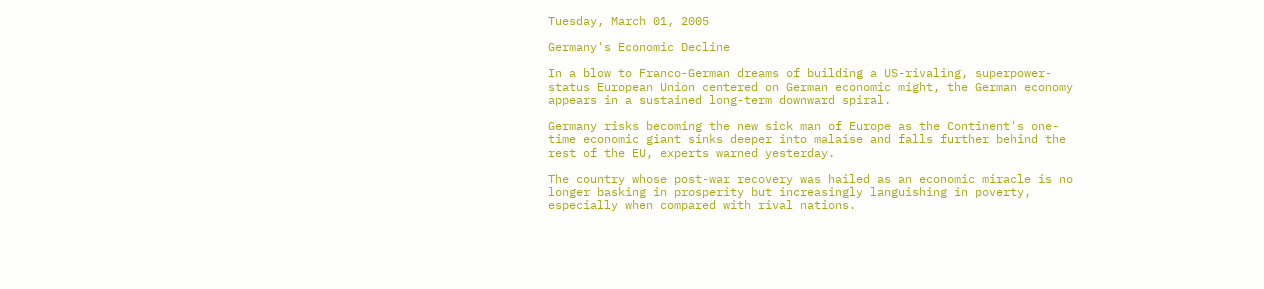Tuesday, March 01, 2005

Germany's Economic Decline

In a blow to Franco-German dreams of building a US-rivaling, superpower-status European Union centered on German economic might, the German economy appears in a sustained long-term downward spiral.

Germany risks becoming the new sick man of Europe as the Continent's one-time economic giant sinks deeper into malaise and falls further behind the rest of the EU, experts warned yesterday.

The country whose post-war recovery was hailed as an economic miracle is no longer basking in prosperity but increasingly languishing in poverty, especially when compared with rival nations.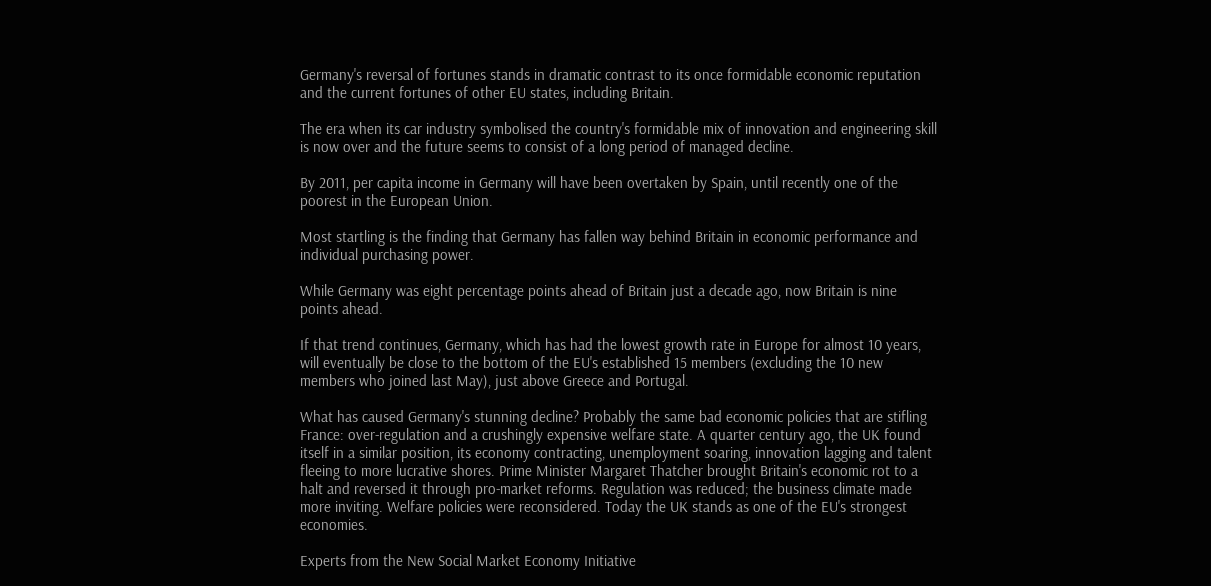Germany's reversal of fortunes stands in dramatic contrast to its once formidable economic reputation and the current fortunes of other EU states, including Britain.

The era when its car industry symbolised the country's formidable mix of innovation and engineering skill is now over and the future seems to consist of a long period of managed decline.

By 2011, per capita income in Germany will have been overtaken by Spain, until recently one of the poorest in the European Union.

Most startling is the finding that Germany has fallen way behind Britain in economic performance and individual purchasing power.

While Germany was eight percentage points ahead of Britain just a decade ago, now Britain is nine points ahead.

If that trend continues, Germany, which has had the lowest growth rate in Europe for almost 10 years, will eventually be close to the bottom of the EU's established 15 members (excluding the 10 new members who joined last May), just above Greece and Portugal.

What has caused Germany's stunning decline? Probably the same bad economic policies that are stifling France: over-regulation and a crushingly expensive welfare state. A quarter century ago, the UK found itself in a similar position, its economy contracting, unemployment soaring, innovation lagging and talent fleeing to more lucrative shores. Prime Minister Margaret Thatcher brought Britain's economic rot to a halt and reversed it through pro-market reforms. Regulation was reduced; the business climate made more inviting. Welfare policies were reconsidered. Today the UK stands as one of the EU's strongest economies.

Experts from the New Social Market Economy Initiative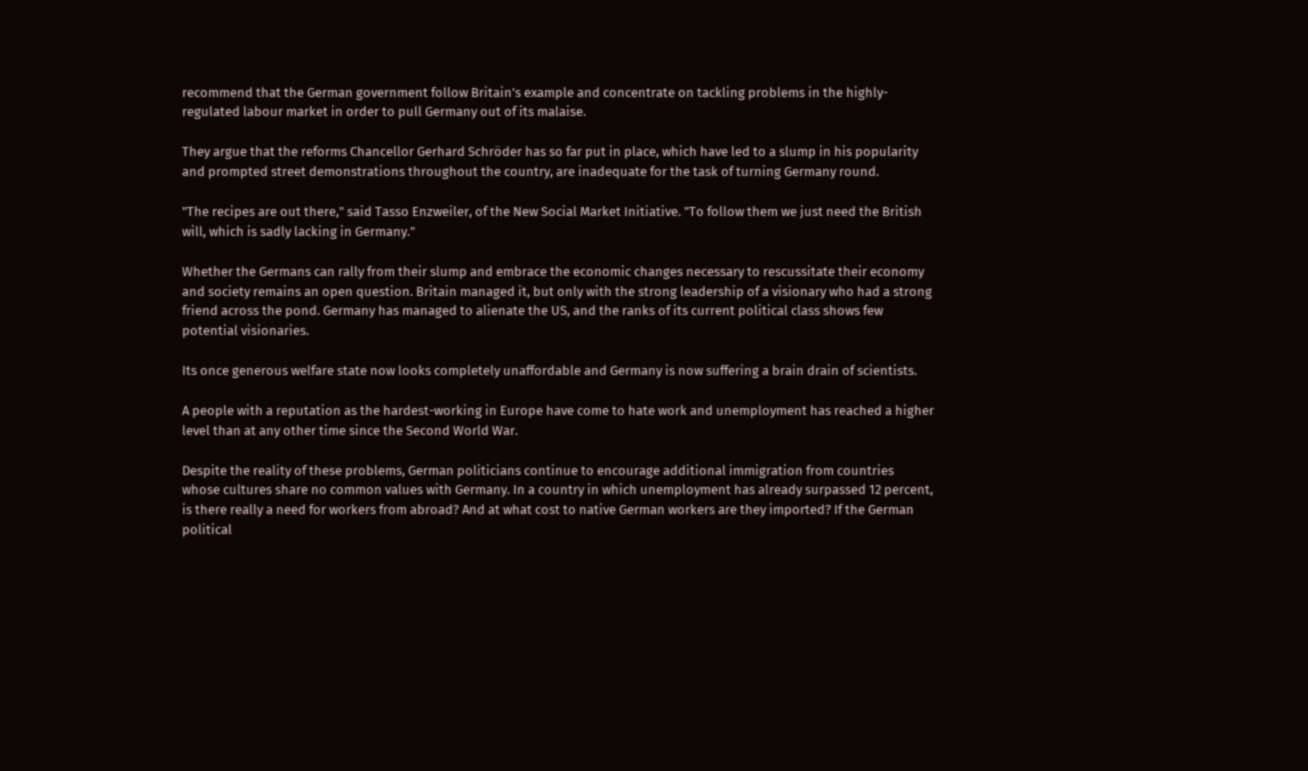recommend that the German government follow Britain's example and concentrate on tackling problems in the highly-regulated labour market in order to pull Germany out of its malaise.

They argue that the reforms Chancellor Gerhard Schröder has so far put in place, which have led to a slump in his popularity and prompted street demonstrations throughout the country, are inadequate for the task of turning Germany round.

"The recipes are out there," said Tasso Enzweiler, of the New Social Market Initiative. "To follow them we just need the British will, which is sadly lacking in Germany."

Whether the Germans can rally from their slump and embrace the economic changes necessary to rescussitate their economy and society remains an open question. Britain managed it, but only with the strong leadership of a visionary who had a strong friend across the pond. Germany has managed to alienate the US, and the ranks of its current political class shows few potential visionaries.

Its once generous welfare state now looks completely unaffordable and Germany is now suffering a brain drain of scientists.

A people with a reputation as the hardest-working in Europe have come to hate work and unemployment has reached a higher level than at any other time since the Second World War.

Despite the reality of these problems, German politicians continue to encourage additional immigration from countries whose cultures share no common values with Germany. In a country in which unemployment has already surpassed 12 percent, is there really a need for workers from abroad? And at what cost to native German workers are they imported? If the German political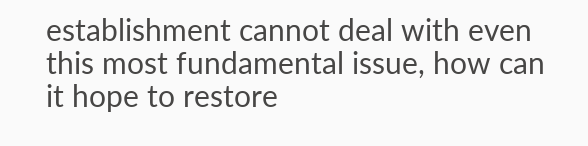establishment cannot deal with even this most fundamental issue, how can it hope to restore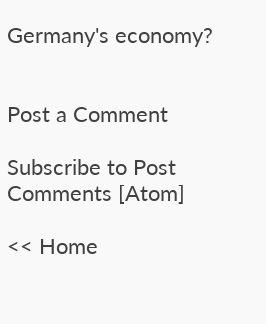Germany's economy?


Post a Comment

Subscribe to Post Comments [Atom]

<< Home